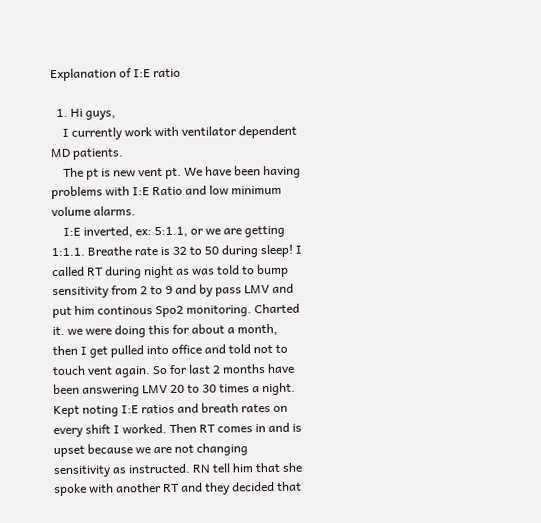Explanation of I:E ratio

  1. Hi guys,
    I currently work with ventilator dependent MD patients.
    The pt is new vent pt. We have been having problems with I:E Ratio and low minimum volume alarms.
    I:E inverted, ex: 5:1.1, or we are getting 1:1.1. Breathe rate is 32 to 50 during sleep! I called RT during night as was told to bump sensitivity from 2 to 9 and by pass LMV and put him continous Spo2 monitoring. Charted it. we were doing this for about a month, then I get pulled into office and told not to touch vent again. So for last 2 months have been answering LMV 20 to 30 times a night. Kept noting I:E ratios and breath rates on every shift I worked. Then RT comes in and is upset because we are not changing sensitivity as instructed. RN tell him that she spoke with another RT and they decided that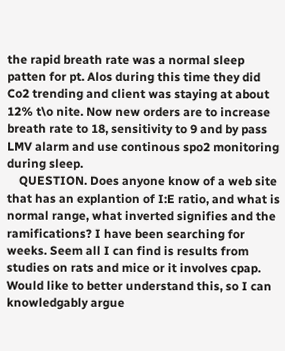the rapid breath rate was a normal sleep patten for pt. Alos during this time they did Co2 trending and client was staying at about 12% t\o nite. Now new orders are to increase breath rate to 18, sensitivity to 9 and by pass LMV alarm and use continous spo2 monitoring during sleep.
    QUESTION. Does anyone know of a web site that has an explantion of I:E ratio, and what is normal range, what inverted signifies and the ramifications? I have been searching for weeks. Seem all I can find is results from studies on rats and mice or it involves cpap. Would like to better understand this, so I can knowledgably argue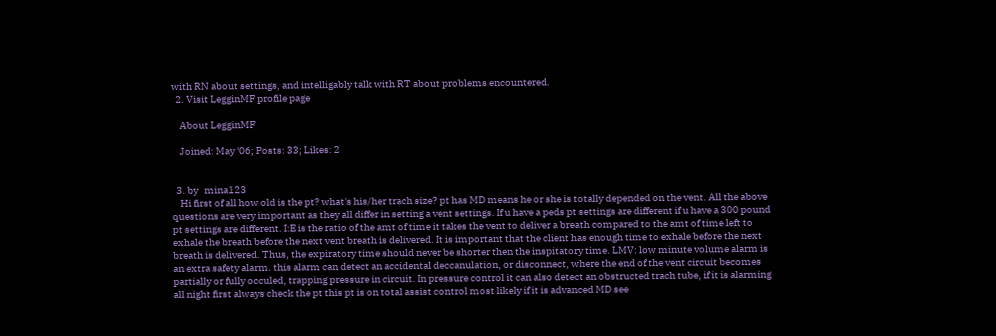with RN about settings, and intelligably talk with RT about problems encountered.
  2. Visit LegginMF profile page

    About LegginMF

    Joined: May '06; Posts: 33; Likes: 2


  3. by   mina123
    Hi first of all how old is the pt? what's his/her trach size? pt has MD means he or she is totally depended on the vent. All the above questions are very important as they all differ in setting a vent settings. If u have a peds pt settings are different if u have a 300 pound pt settings are different. I:E is the ratio of the amt of time it takes the vent to deliver a breath compared to the amt of time left to exhale the breath before the next vent breath is delivered. It is important that the client has enough time to exhale before the next breath is delivered. Thus, the expiratory time should never be shorter then the inspitatory time. LMV: low minute volume alarm is an extra safety alarm. this alarm can detect an accidental deccanulation, or disconnect, where the end of the vent circuit becomes partially or fully occuled, trapping pressure in circuit. In pressure control it can also detect an obstructed trach tube, if it is alarming all night first always check the pt this pt is on total assist control most likely if it is advanced MD see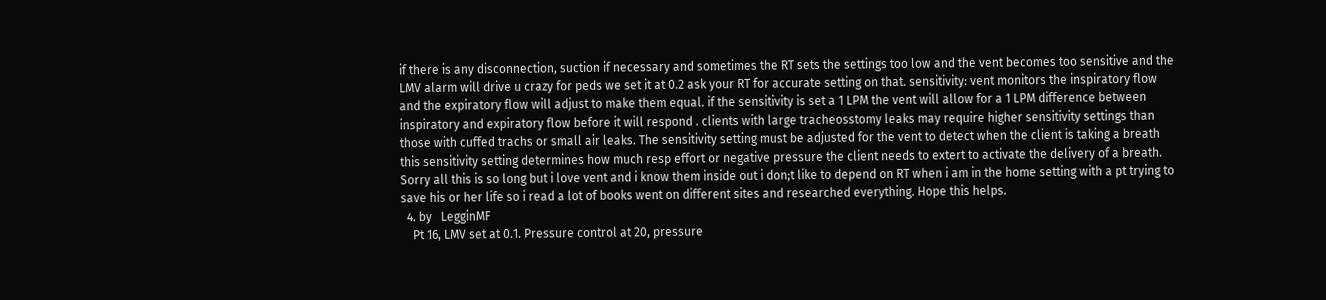if there is any disconnection, suction if necessary and sometimes the RT sets the settings too low and the vent becomes too sensitive and the LMV alarm will drive u crazy for peds we set it at 0.2 ask your RT for accurate setting on that. sensitivity: vent monitors the inspiratory flow and the expiratory flow will adjust to make them equal. if the sensitivity is set a 1 LPM the vent will allow for a 1 LPM difference between inspiratory and expiratory flow before it will respond . clients with large tracheosstomy leaks may require higher sensitivity settings than those with cuffed trachs or small air leaks. The sensitivity setting must be adjusted for the vent to detect when the client is taking a breath this sensitivity setting determines how much resp effort or negative pressure the client needs to extert to activate the delivery of a breath. Sorry all this is so long but i love vent and i know them inside out i don;t like to depend on RT when i am in the home setting with a pt trying to save his or her life so i read a lot of books went on different sites and researched everything. Hope this helps.
  4. by   LegginMF
    Pt 16, LMV set at 0.1. Pressure control at 20, pressure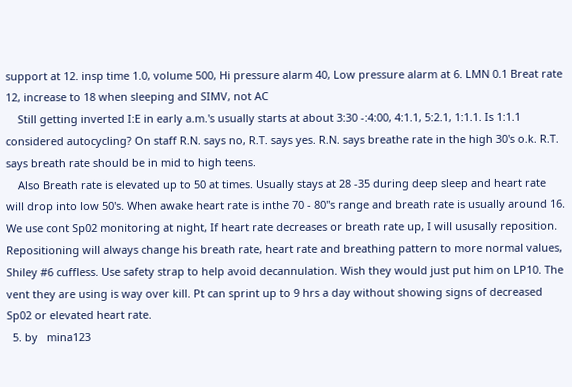support at 12. insp time 1.0, volume 500, Hi pressure alarm 40, Low pressure alarm at 6. LMN 0.1 Breat rate 12, increase to 18 when sleeping and SIMV, not AC
    Still getting inverted I:E in early a.m.'s usually starts at about 3:30 -:4:00, 4:1.1, 5:2.1, 1:1.1. Is 1:1.1 considered autocycling? On staff R.N. says no, R.T. says yes. R.N. says breathe rate in the high 30's o.k. R.T. says breath rate should be in mid to high teens.
    Also Breath rate is elevated up to 50 at times. Usually stays at 28 -35 during deep sleep and heart rate will drop into low 50's. When awake heart rate is inthe 70 - 80"s range and breath rate is usually around 16. We use cont Sp02 monitoring at night, If heart rate decreases or breath rate up, I will ususally reposition. Repositioning will always change his breath rate, heart rate and breathing pattern to more normal values, Shiley #6 cuffless. Use safety strap to help avoid decannulation. Wish they would just put him on LP10. The vent they are using is way over kill. Pt can sprint up to 9 hrs a day without showing signs of decreased Sp02 or elevated heart rate.
  5. by   mina123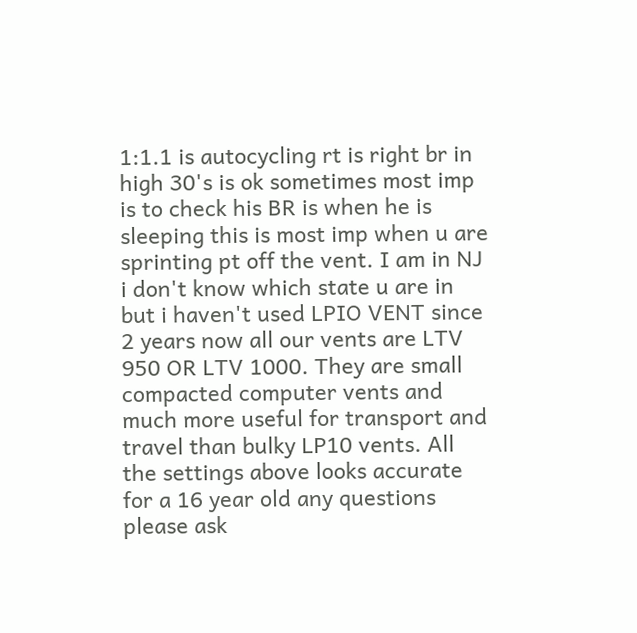1:1.1 is autocycling rt is right br in high 30's is ok sometimes most imp is to check his BR is when he is sleeping this is most imp when u are sprinting pt off the vent. I am in NJ i don't know which state u are in but i haven't used LPIO VENT since 2 years now all our vents are LTV 950 OR LTV 1000. They are small compacted computer vents and much more useful for transport and travel than bulky LP10 vents. All the settings above looks accurate for a 16 year old any questions please ask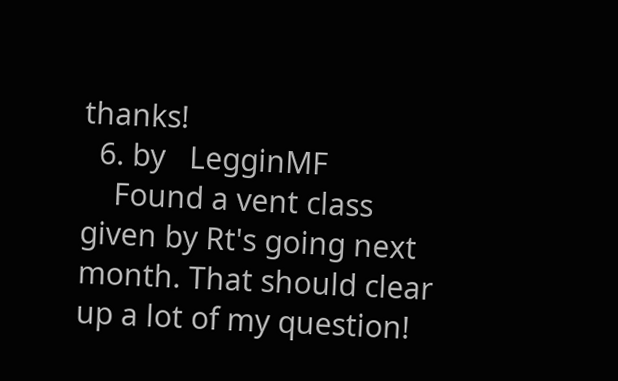thanks!
  6. by   LegginMF
    Found a vent class given by Rt's going next month. That should clear up a lot of my question!